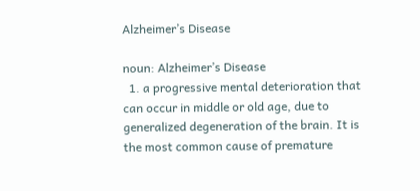Alzheimer’s Disease

noun: Alzheimer’s Disease
  1. a progressive mental deterioration that can occur in middle or old age, due to generalized degeneration of the brain. It is the most common cause of premature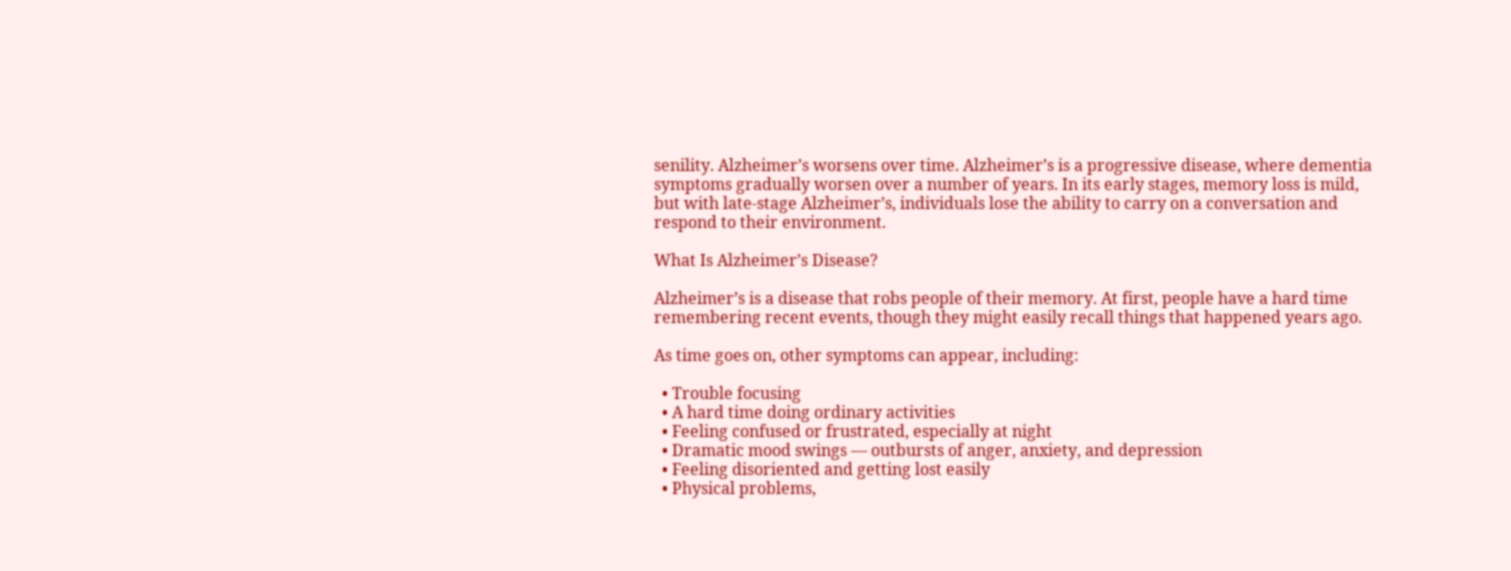senility. Alzheimer’s worsens over time. Alzheimer’s is a progressive disease, where dementia symptoms gradually worsen over a number of years. In its early stages, memory loss is mild, but with late-stage Alzheimer’s, individuals lose the ability to carry on a conversation and respond to their environment.

What Is Alzheimer’s Disease?

Alzheimer’s is a disease that robs people of their memory. At first, people have a hard time remembering recent events, though they might easily recall things that happened years ago.

As time goes on, other symptoms can appear, including:

  • Trouble focusing
  • A hard time doing ordinary activities
  • Feeling confused or frustrated, especially at night
  • Dramatic mood swings — outbursts of anger, anxiety, and depression
  • Feeling disoriented and getting lost easily
  • Physical problems,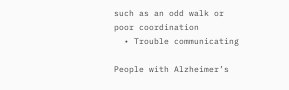such as an odd walk or poor coordination
  • Trouble communicating

People with Alzheimer’s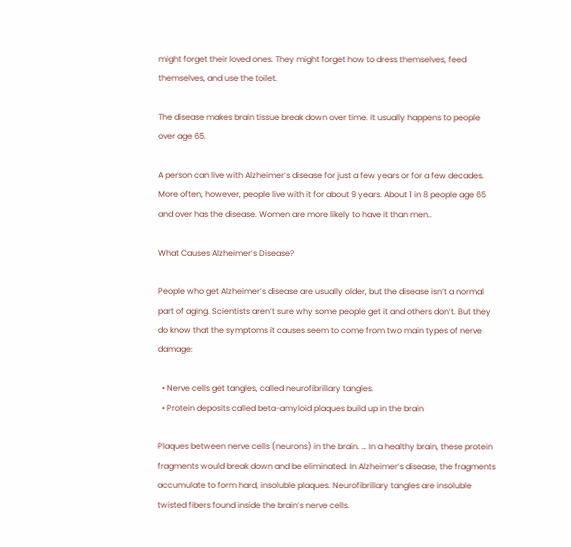might forget their loved ones. They might forget how to dress themselves, feed themselves, and use the toilet.

The disease makes brain tissue break down over time. It usually happens to people over age 65.

A person can live with Alzheimer’s disease for just a few years or for a few decades. More often, however, people live with it for about 9 years. About 1 in 8 people age 65 and over has the disease. Women are more likely to have it than men..

What Causes Alzheimer’s Disease?

People who get Alzheimer’s disease are usually older, but the disease isn’t a normal part of aging. Scientists aren’t sure why some people get it and others don’t. But they do know that the symptoms it causes seem to come from two main types of nerve damage:

  • Nerve cells get tangles, called neurofibrillary tangles.
  • Protein deposits called beta-amyloid plaques build up in the brain

Plaques between nerve cells (neurons) in the brain. … In a healthy brain, these protein fragments would break down and be eliminated. In Alzheimer’s disease, the fragments accumulate to form hard, insoluble plaques. Neurofibrillary tangles are insoluble twisted fibers found inside the brain’s nerve cells.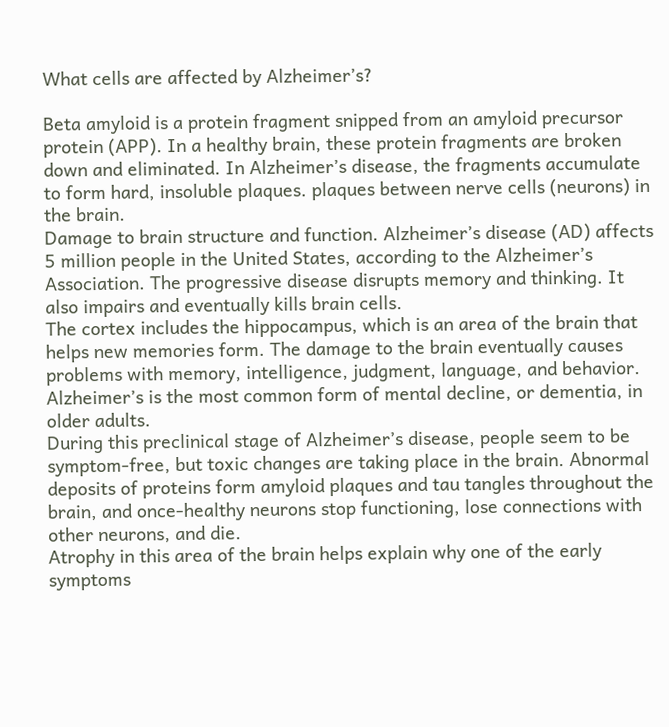What cells are affected by Alzheimer’s?

Beta amyloid is a protein fragment snipped from an amyloid precursor protein (APP). In a healthy brain, these protein fragments are broken down and eliminated. In Alzheimer’s disease, the fragments accumulate to form hard, insoluble plaques. plaques between nerve cells (neurons) in the brain.
Damage to brain structure and function. Alzheimer’s disease (AD) affects 5 million people in the United States, according to the Alzheimer’s Association. The progressive disease disrupts memory and thinking. It also impairs and eventually kills brain cells.
The cortex includes the hippocampus, which is an area of the brain that helps new memories form. The damage to the brain eventually causes problems with memory, intelligence, judgment, language, and behavior. Alzheimer’s is the most common form of mental decline, or dementia, in older adults.
During this preclinical stage of Alzheimer’s disease, people seem to be symptom-free, but toxic changes are taking place in the brain. Abnormal deposits of proteins form amyloid plaques and tau tangles throughout the brain, and once-healthy neurons stop functioning, lose connections with other neurons, and die.
Atrophy in this area of the brain helps explain why one of the early symptoms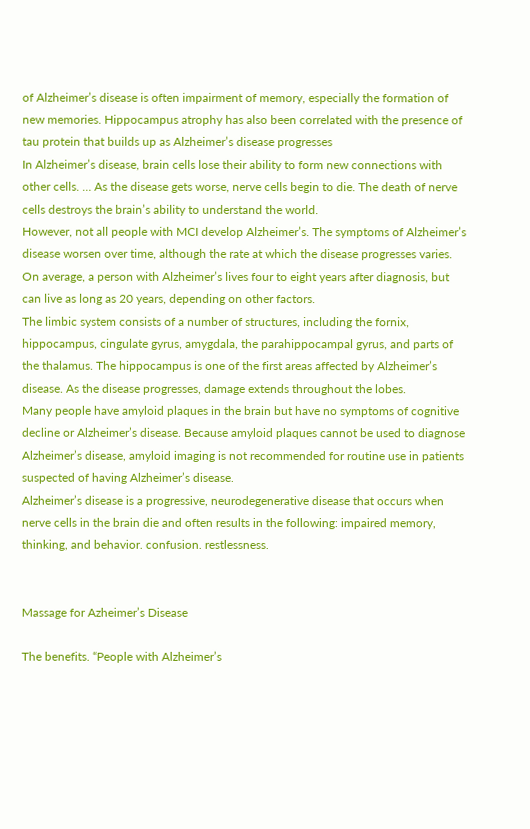of Alzheimer’s disease is often impairment of memory, especially the formation of new memories. Hippocampus atrophy has also been correlated with the presence of tau protein that builds up as Alzheimer’s disease progresses
In Alzheimer’s disease, brain cells lose their ability to form new connections with other cells. … As the disease gets worse, nerve cells begin to die. The death of nerve cells destroys the brain’s ability to understand the world.
However, not all people with MCI develop Alzheimer’s. The symptoms of Alzheimer’s disease worsen over time, although the rate at which the disease progresses varies. On average, a person with Alzheimer’s lives four to eight years after diagnosis, but can live as long as 20 years, depending on other factors.
The limbic system consists of a number of structures, including the fornix, hippocampus, cingulate gyrus, amygdala, the parahippocampal gyrus, and parts of the thalamus. The hippocampus is one of the first areas affected by Alzheimer’s disease. As the disease progresses, damage extends throughout the lobes.
Many people have amyloid plaques in the brain but have no symptoms of cognitive decline or Alzheimer’s disease. Because amyloid plaques cannot be used to diagnose Alzheimer’s disease, amyloid imaging is not recommended for routine use in patients suspected of having Alzheimer’s disease.
Alzheimer’s disease is a progressive, neurodegenerative disease that occurs when nerve cells in the brain die and often results in the following: impaired memory, thinking, and behavior. confusion. restlessness.


Massage for Azheimer’s Disease

The benefits. “People with Alzheimer’s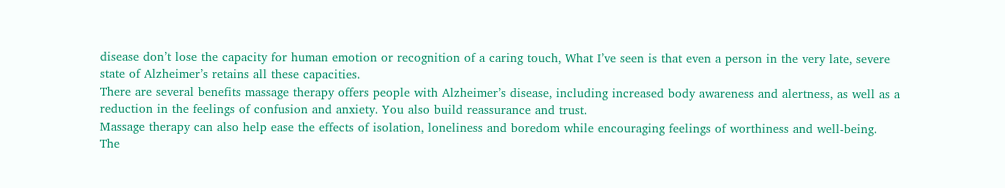disease don’t lose the capacity for human emotion or recognition of a caring touch, What I’ve seen is that even a person in the very late, severe state of Alzheimer’s retains all these capacities.
There are several benefits massage therapy offers people with Alzheimer’s disease, including increased body awareness and alertness, as well as a reduction in the feelings of confusion and anxiety. You also build reassurance and trust.
Massage therapy can also help ease the effects of isolation, loneliness and boredom while encouraging feelings of worthiness and well-being.
The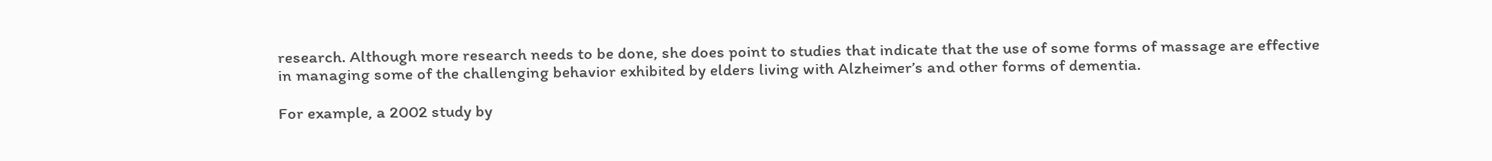research. Although more research needs to be done, she does point to studies that indicate that the use of some forms of massage are effective in managing some of the challenging behavior exhibited by elders living with Alzheimer’s and other forms of dementia.

For example, a 2002 study by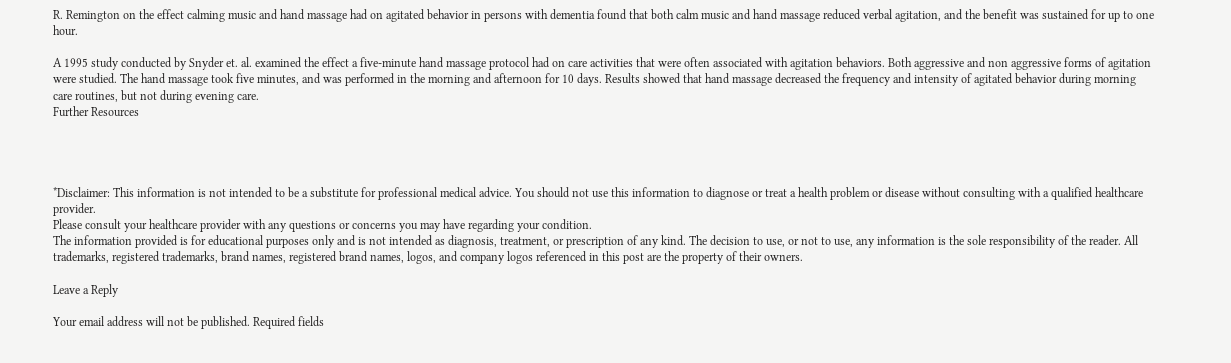R. Remington on the effect calming music and hand massage had on agitated behavior in persons with dementia found that both calm music and hand massage reduced verbal agitation, and the benefit was sustained for up to one hour.

A 1995 study conducted by Snyder et. al. examined the effect a five-minute hand massage protocol had on care activities that were often associated with agitation behaviors. Both aggressive and non aggressive forms of agitation were studied. The hand massage took five minutes, and was performed in the morning and afternoon for 10 days. Results showed that hand massage decreased the frequency and intensity of agitated behavior during morning care routines, but not during evening care.
Further Resources




*Disclaimer: This information is not intended to be a substitute for professional medical advice. You should not use this information to diagnose or treat a health problem or disease without consulting with a qualified healthcare provider.
Please consult your healthcare provider with any questions or concerns you may have regarding your condition.
The information provided is for educational purposes only and is not intended as diagnosis, treatment, or prescription of any kind. The decision to use, or not to use, any information is the sole responsibility of the reader. All trademarks, registered trademarks, brand names, registered brand names, logos, and company logos referenced in this post are the property of their owners.

Leave a Reply

Your email address will not be published. Required fields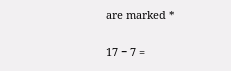are marked *

17 − 7 =